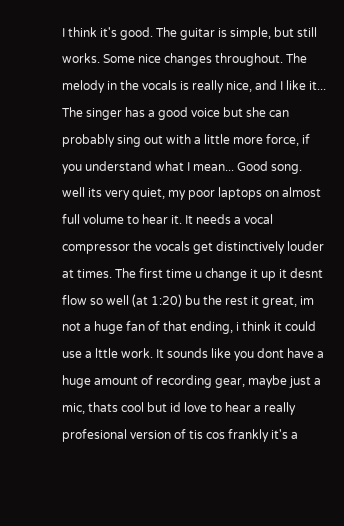I think it's good. The guitar is simple, but still works. Some nice changes throughout. The melody in the vocals is really nice, and I like it... The singer has a good voice but she can probably sing out with a little more force, if you understand what I mean... Good song.
well its very quiet, my poor laptops on almost full volume to hear it. It needs a vocal compressor the vocals get distinctively louder at times. The first time u change it up it desnt flow so well (at 1:20) bu the rest it great, im not a huge fan of that ending, i think it could use a lttle work. It sounds like you dont have a huge amount of recording gear, maybe just a mic, thats cool but id love to hear a really profesional version of tis cos frankly it's a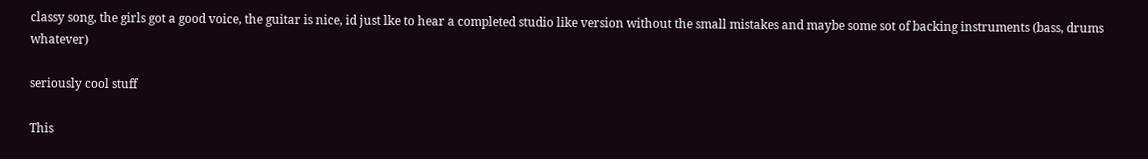classy song, the girls got a good voice, the guitar is nice, id just lke to hear a completed studio like version without the small mistakes and maybe some sot of backing instruments (bass, drums whatever)

seriously cool stuff

This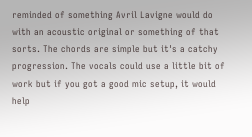reminded of something Avril Lavigne would do with an acoustic original or something of that sorts. The chords are simple but it's a catchy progression. The vocals could use a little bit of work but if you got a good mic setup, it would help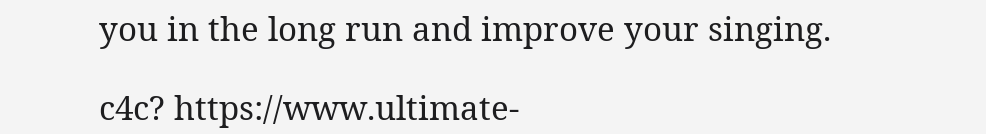you in the long run and improve your singing.

c4c? https://www.ultimate-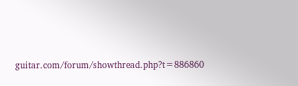guitar.com/forum/showthread.php?t=886860